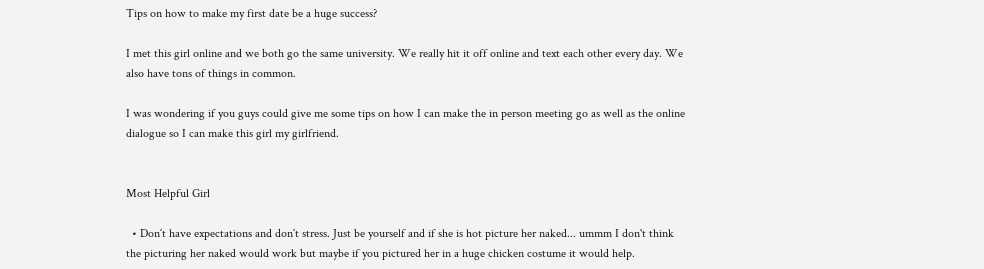Tips on how to make my first date be a huge success?

I met this girl online and we both go the same university. We really hit it off online and text each other every day. We also have tons of things in common.

I was wondering if you guys could give me some tips on how I can make the in person meeting go as well as the online dialogue so I can make this girl my girlfriend.


Most Helpful Girl

  • Don´t have expectations and don´t stress. Just be yourself and if she is hot picture her naked... ummm I don't think the picturing her naked would work but maybe if you pictured her in a huge chicken costume it would help.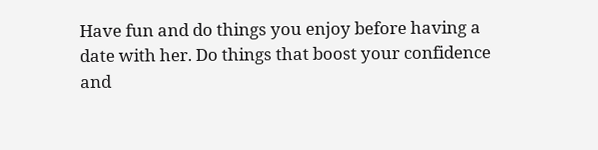Have fun and do things you enjoy before having a date with her. Do things that boost your confidence and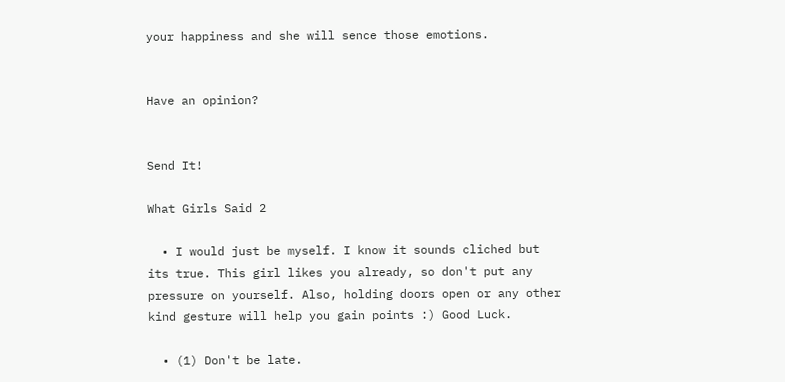your happiness and she will sence those emotions.


Have an opinion?


Send It!

What Girls Said 2

  • I would just be myself. I know it sounds cliched but its true. This girl likes you already, so don't put any pressure on yourself. Also, holding doors open or any other kind gesture will help you gain points :) Good Luck.

  • (1) Don't be late.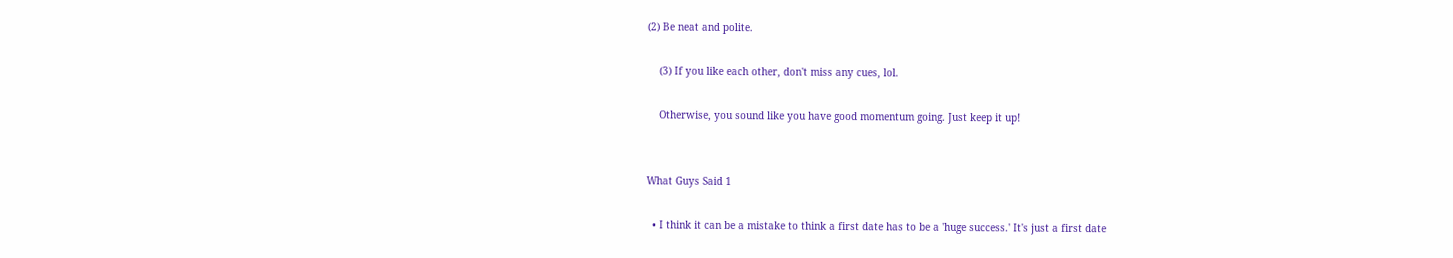(2) Be neat and polite.

    (3) If you like each other, don't miss any cues, lol.

    Otherwise, you sound like you have good momentum going. Just keep it up!


What Guys Said 1

  • I think it can be a mistake to think a first date has to be a 'huge success.' It's just a first date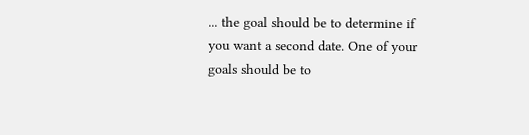... the goal should be to determine if you want a second date. One of your goals should be to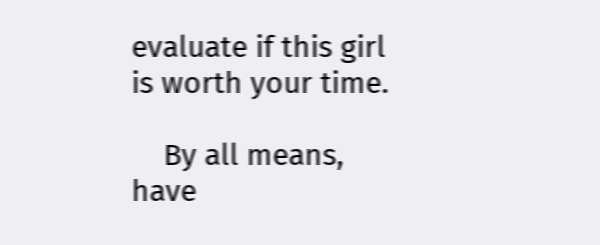evaluate if this girl is worth your time.

    By all means, have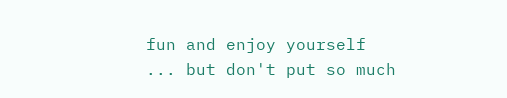fun and enjoy yourself ... but don't put so much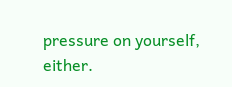pressure on yourself, either.